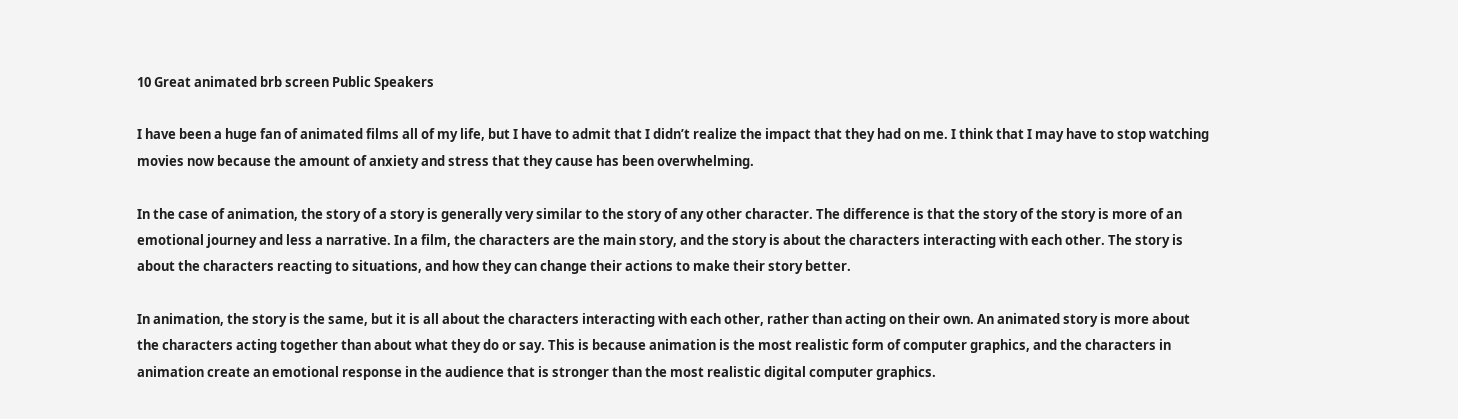10 Great animated brb screen Public Speakers

I have been a huge fan of animated films all of my life, but I have to admit that I didn’t realize the impact that they had on me. I think that I may have to stop watching movies now because the amount of anxiety and stress that they cause has been overwhelming.

In the case of animation, the story of a story is generally very similar to the story of any other character. The difference is that the story of the story is more of an emotional journey and less a narrative. In a film, the characters are the main story, and the story is about the characters interacting with each other. The story is about the characters reacting to situations, and how they can change their actions to make their story better.

In animation, the story is the same, but it is all about the characters interacting with each other, rather than acting on their own. An animated story is more about the characters acting together than about what they do or say. This is because animation is the most realistic form of computer graphics, and the characters in animation create an emotional response in the audience that is stronger than the most realistic digital computer graphics.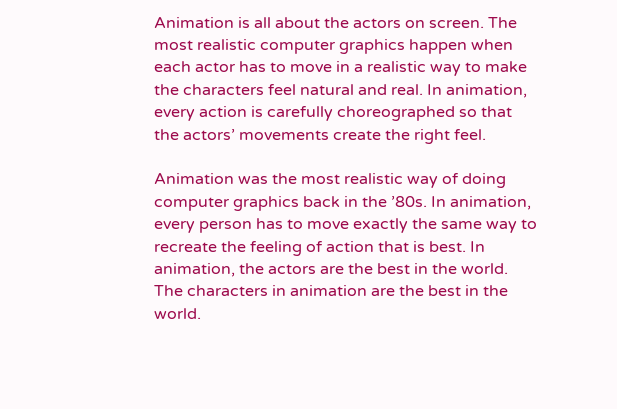Animation is all about the actors on screen. The most realistic computer graphics happen when each actor has to move in a realistic way to make the characters feel natural and real. In animation, every action is carefully choreographed so that the actors’ movements create the right feel.

Animation was the most realistic way of doing computer graphics back in the ’80s. In animation, every person has to move exactly the same way to recreate the feeling of action that is best. In animation, the actors are the best in the world. The characters in animation are the best in the world.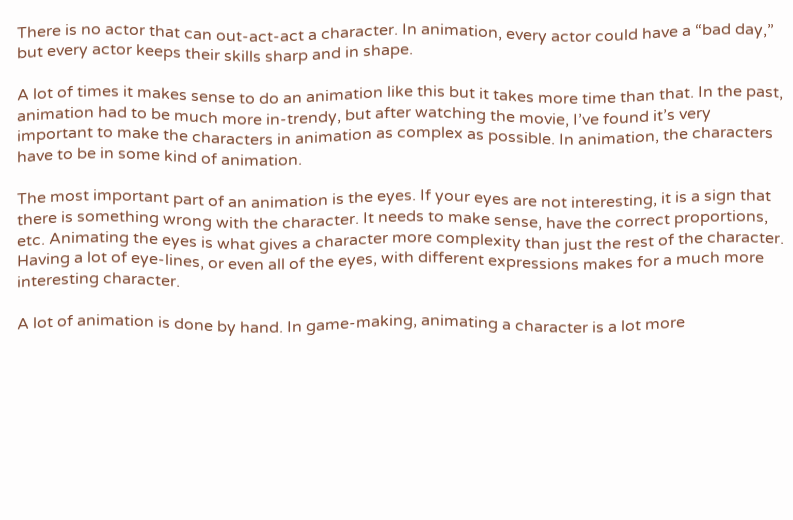There is no actor that can out-act-act a character. In animation, every actor could have a “bad day,” but every actor keeps their skills sharp and in shape.

A lot of times it makes sense to do an animation like this but it takes more time than that. In the past, animation had to be much more in-trendy, but after watching the movie, I’ve found it’s very important to make the characters in animation as complex as possible. In animation, the characters have to be in some kind of animation.

The most important part of an animation is the eyes. If your eyes are not interesting, it is a sign that there is something wrong with the character. It needs to make sense, have the correct proportions, etc. Animating the eyes is what gives a character more complexity than just the rest of the character. Having a lot of eye-lines, or even all of the eyes, with different expressions makes for a much more interesting character.

A lot of animation is done by hand. In game-making, animating a character is a lot more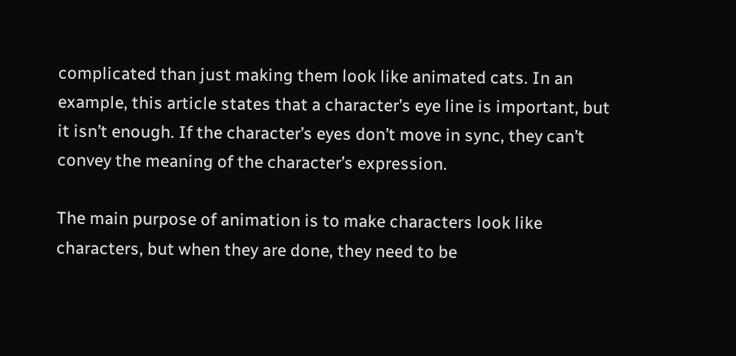complicated than just making them look like animated cats. In an example, this article states that a character’s eye line is important, but it isn’t enough. If the character’s eyes don’t move in sync, they can’t convey the meaning of the character’s expression.

The main purpose of animation is to make characters look like characters, but when they are done, they need to be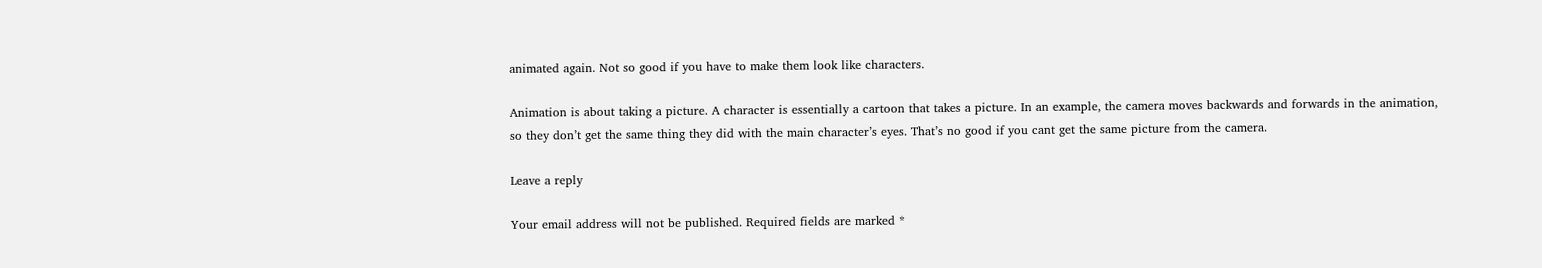animated again. Not so good if you have to make them look like characters.

Animation is about taking a picture. A character is essentially a cartoon that takes a picture. In an example, the camera moves backwards and forwards in the animation, so they don’t get the same thing they did with the main character’s eyes. That’s no good if you cant get the same picture from the camera.

Leave a reply

Your email address will not be published. Required fields are marked *